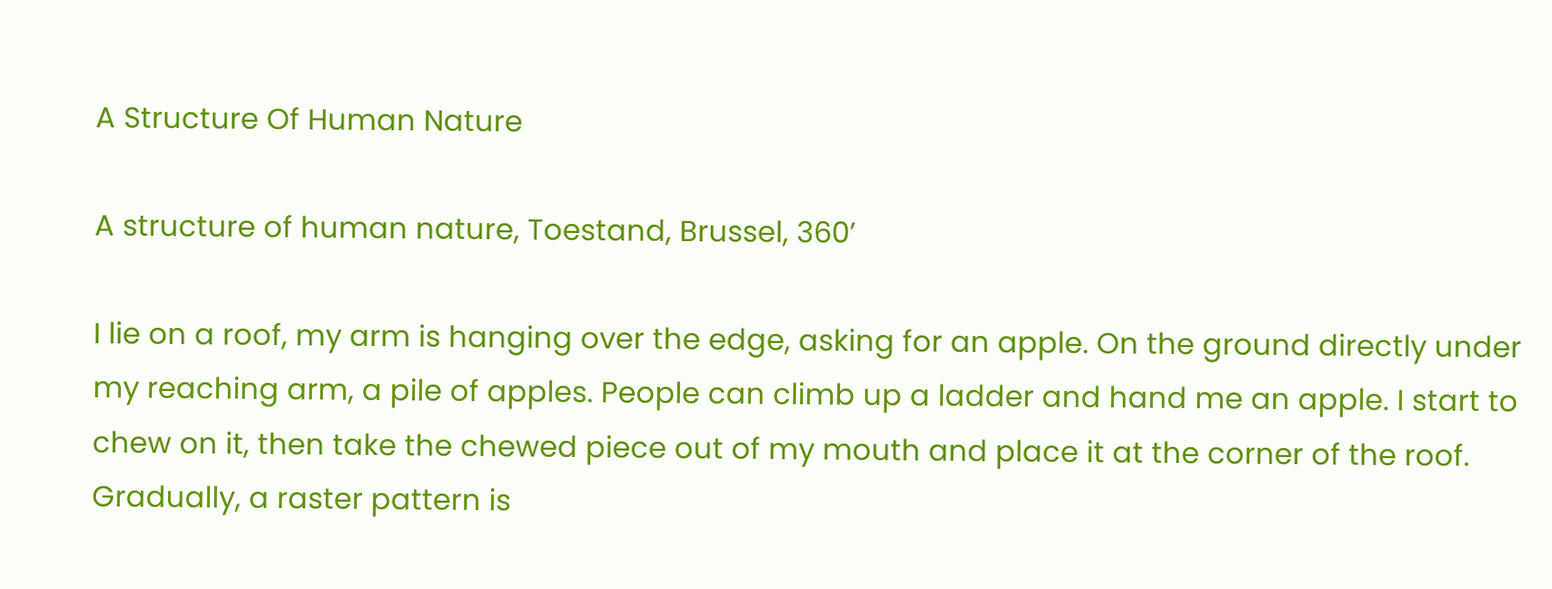A Structure Of Human Nature

A structure of human nature, Toestand, Brussel, 360’

I lie on a roof, my arm is hanging over the edge, asking for an apple. On the ground directly under my reaching arm, a pile of apples. People can climb up a ladder and hand me an apple. I start to chew on it, then take the chewed piece out of my mouth and place it at the corner of the roof. Gradually, a raster pattern is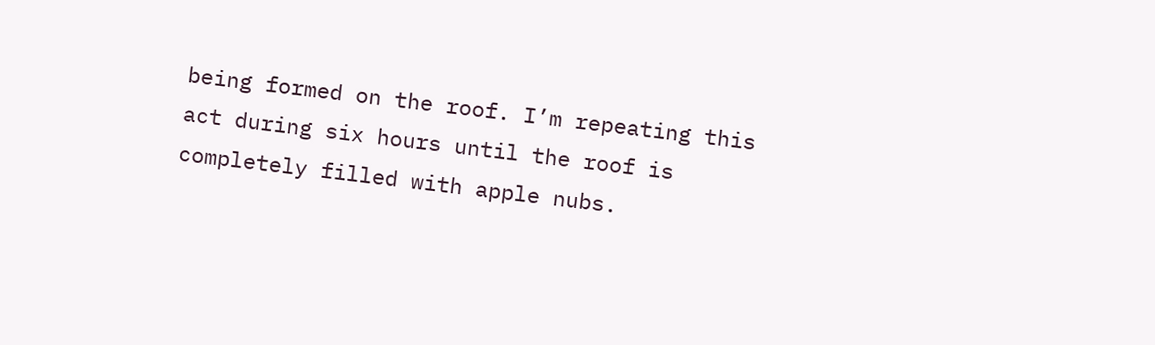being formed on the roof. I’m repeating this act during six hours until the roof is completely filled with apple nubs.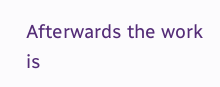Afterwards the work is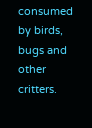consumed by birds, bugs and other critters.